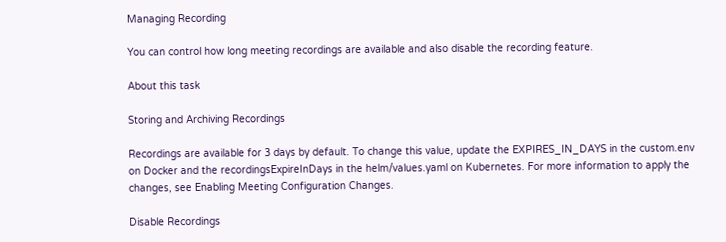Managing Recording

You can control how long meeting recordings are available and also disable the recording feature.

About this task

Storing and Archiving Recordings

Recordings are available for 3 days by default. To change this value, update the EXPIRES_IN_DAYS in the custom.env on Docker and the recordingsExpireInDays in the helm/values.yaml on Kubernetes. For more information to apply the changes, see Enabling Meeting Configuration Changes.

Disable Recordings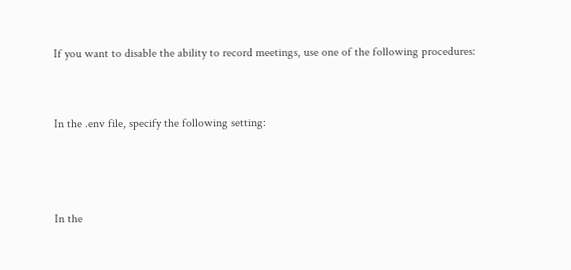If you want to disable the ability to record meetings, use one of the following procedures:


In the .env file, specify the following setting:



In the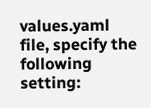values.yaml file, specify the following setting: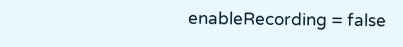enableRecording = false